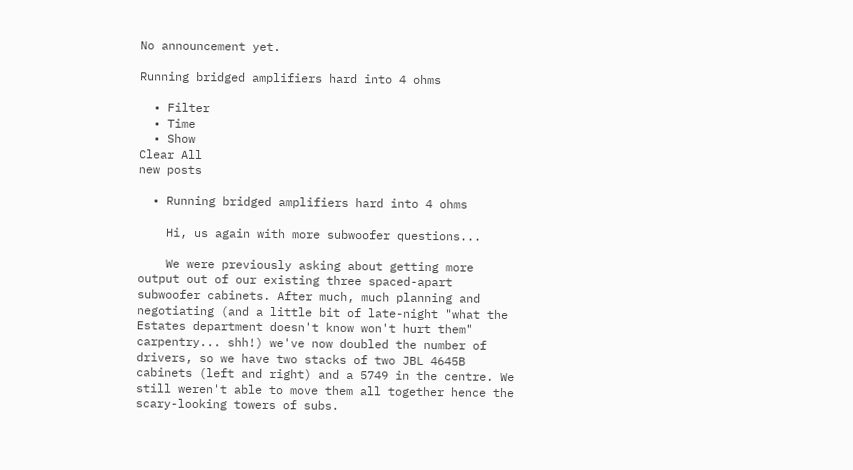No announcement yet.

Running bridged amplifiers hard into 4 ohms

  • Filter
  • Time
  • Show
Clear All
new posts

  • Running bridged amplifiers hard into 4 ohms

    Hi, us again with more subwoofer questions...

    We were previously asking about getting more output out of our existing three spaced-apart subwoofer cabinets. After much, much planning and negotiating (and a little bit of late-night "what the Estates department doesn't know won't hurt them" carpentry... shh!) we've now doubled the number of drivers, so we have two stacks of two JBL 4645B cabinets (left and right) and a 5749 in the centre. We still weren't able to move them all together hence the scary-looking towers of subs.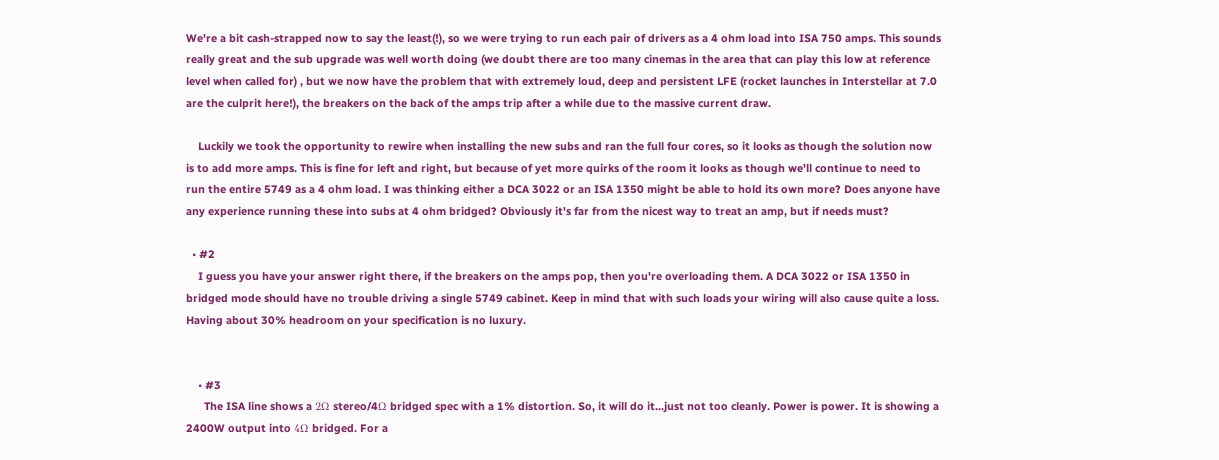We're a bit cash-strapped now to say the least(!), so we were trying to run each pair of drivers as a 4 ohm load into ISA 750 amps. This sounds really great and the sub upgrade was well worth doing (we doubt there are too many cinemas in the area that can play this low at reference level when called for) , but we now have the problem that with extremely loud, deep and persistent LFE (rocket launches in Interstellar at 7.0 are the culprit here!), the breakers on the back of the amps trip after a while due to the massive current draw.

    Luckily we took the opportunity to rewire when installing the new subs and ran the full four cores, so it looks as though the solution now is to add more amps. This is fine for left and right, but because of yet more quirks of the room it looks as though we'll continue to need to run the entire 5749 as a 4 ohm load. I was thinking either a DCA 3022 or an ISA 1350 might be able to hold its own more? Does anyone have any experience running these into subs at 4 ohm bridged? Obviously it's far from the nicest way to treat an amp, but if needs must?

  • #2
    I guess you have your answer right there, if the breakers on the amps pop, then you're overloading them. A DCA 3022 or ISA 1350 in bridged mode should have no trouble driving a single 5749 cabinet. Keep in mind that with such loads your wiring will also cause quite a loss. Having about 30% headroom on your specification is no luxury.


    • #3
      The ISA line shows a 2Ω stereo/4Ω bridged spec with a 1% distortion. So, it will do it...just not too cleanly. Power is power. It is showing a 2400W output into 4Ω bridged. For a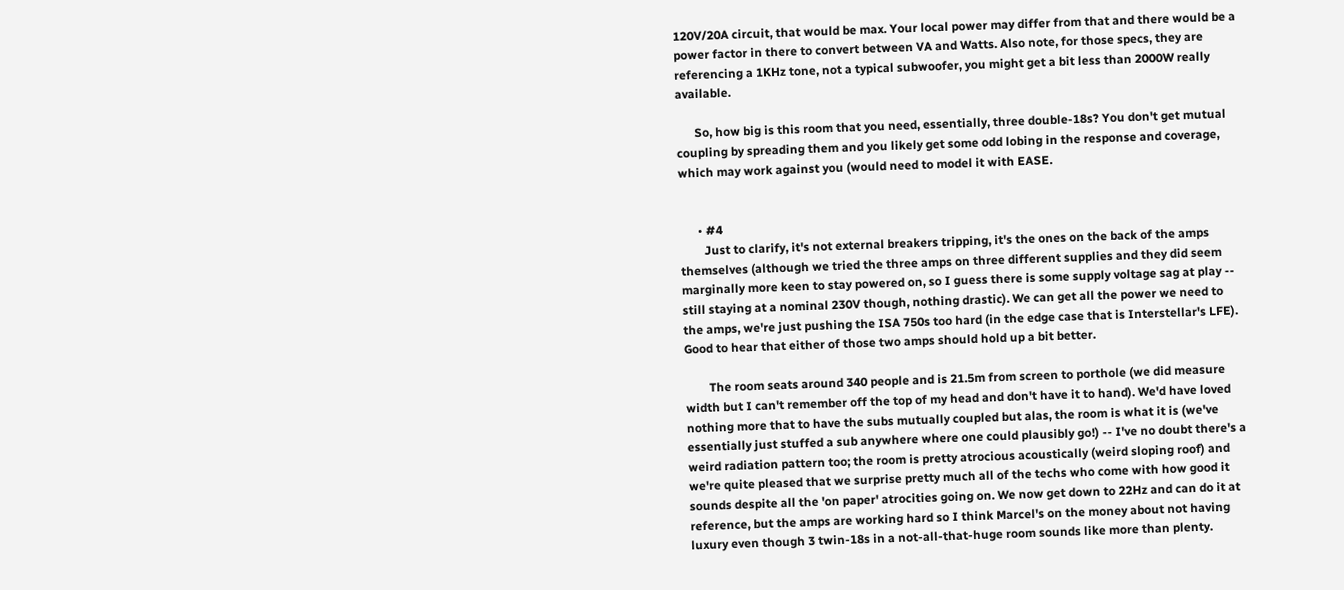120V/20A circuit, that would be max. Your local power may differ from that and there would be a power factor in there to convert between VA and Watts. Also note, for those specs, they are referencing a 1KHz tone, not a typical subwoofer, you might get a bit less than 2000W really available.

      So, how big is this room that you need, essentially, three double-18s? You don't get mutual coupling by spreading them and you likely get some odd lobing in the response and coverage, which may work against you (would need to model it with EASE.


      • #4
        Just to clarify, it's not external breakers tripping, it's the ones on the back of the amps themselves (although we tried the three amps on three different supplies and they did seem marginally more keen to stay powered on, so I guess there is some supply voltage sag at play -- still staying at a nominal 230V though, nothing drastic). We can get all the power we need to the amps, we're just pushing the ISA 750s too hard (in the edge case that is Interstellar's LFE). Good to hear that either of those two amps should hold up a bit better.

        The room seats around 340 people and is 21.5m from screen to porthole (we did measure width but I can't remember off the top of my head and don't have it to hand). We'd have loved nothing more that to have the subs mutually coupled but alas, the room is what it is (we've essentially just stuffed a sub anywhere where one could plausibly go!) -- I've no doubt there's a weird radiation pattern too; the room is pretty atrocious acoustically (weird sloping roof) and we're quite pleased that we surprise pretty much all of the techs who come with how good it sounds despite all the 'on paper' atrocities going on. We now get down to 22Hz and can do it at reference, but the amps are working hard so I think Marcel's on the money about not having luxury even though 3 twin-18s in a not-all-that-huge room sounds like more than plenty.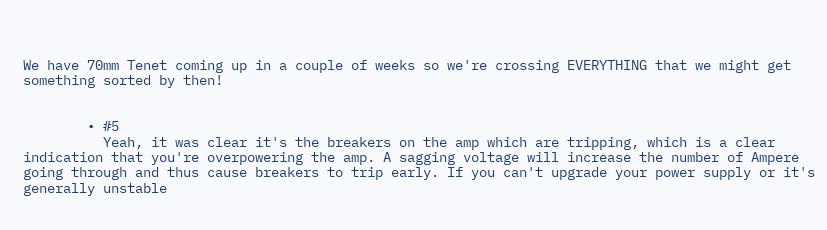We have 70mm Tenet coming up in a couple of weeks so we're crossing EVERYTHING that we might get something sorted by then!


        • #5
          Yeah, it was clear it's the breakers on the amp which are tripping, which is a clear indication that you're overpowering the amp. A sagging voltage will increase the number of Ampere going through and thus cause breakers to trip early. If you can't upgrade your power supply or it's generally unstable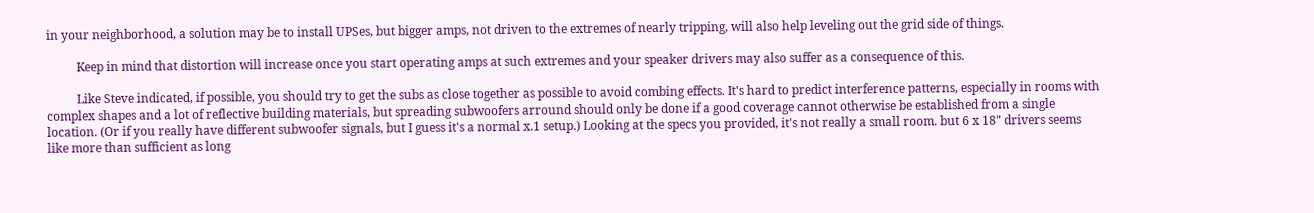in your neighborhood, a solution may be to install UPSes, but bigger amps, not driven to the extremes of nearly tripping, will also help leveling out the grid side of things.

          Keep in mind that distortion will increase once you start operating amps at such extremes and your speaker drivers may also suffer as a consequence of this.

          Like Steve indicated, if possible, you should try to get the subs as close together as possible to avoid combing effects. It's hard to predict interference patterns, especially in rooms with complex shapes and a lot of reflective building materials, but spreading subwoofers arround should only be done if a good coverage cannot otherwise be established from a single location. (Or if you really have different subwoofer signals, but I guess it's a normal x.1 setup.) Looking at the specs you provided, it's not really a small room. but 6 x 18" drivers seems like more than sufficient as long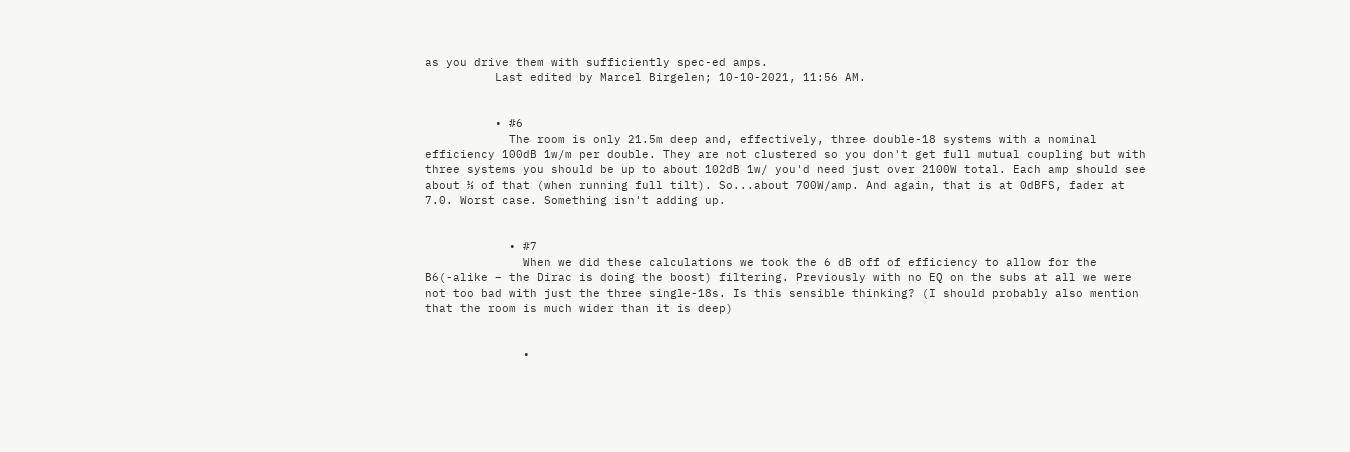as you drive them with sufficiently spec-ed amps.
          Last edited by Marcel Birgelen; 10-10-2021, 11:56 AM.


          • #6
            The room is only 21.5m deep and, effectively, three double-18 systems with a nominal efficiency 100dB 1w/m per double. They are not clustered so you don't get full mutual coupling but with three systems you should be up to about 102dB 1w/ you'd need just over 2100W total. Each amp should see about ⅓ of that (when running full tilt). So...about 700W/amp. And again, that is at 0dBFS, fader at 7.0. Worst case. Something isn't adding up.


            • #7
              When we did these calculations we took the 6 dB off of efficiency to allow for the B6(-alike – the Dirac is doing the boost) filtering. Previously with no EQ on the subs at all we were not too bad with just the three single-18s. Is this sensible thinking? (I should probably also mention that the room is much wider than it is deep)


              •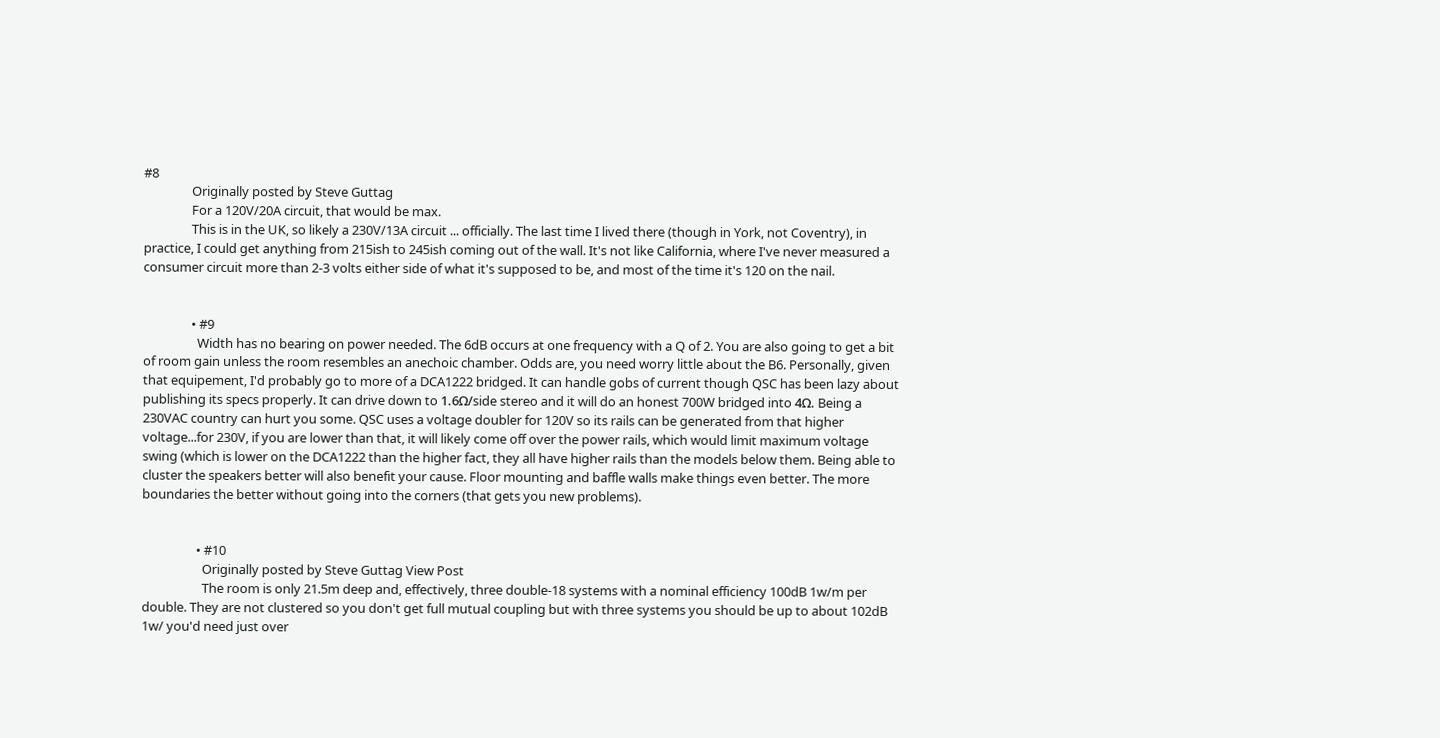#8
                Originally posted by Steve Guttag
                For a 120V/20A circuit, that would be max.
                This is in the UK, so likely a 230V/13A circuit ... officially. The last time I lived there (though in York, not Coventry), in practice, I could get anything from 215ish to 245ish coming out of the wall. It's not like California, where I've never measured a consumer circuit more than 2-3 volts either side of what it's supposed to be, and most of the time it's 120 on the nail.


                • #9
                  Width has no bearing on power needed. The 6dB occurs at one frequency with a Q of 2. You are also going to get a bit of room gain unless the room resembles an anechoic chamber. Odds are, you need worry little about the B6. Personally, given that equipement, I'd probably go to more of a DCA1222 bridged. It can handle gobs of current though QSC has been lazy about publishing its specs properly. It can drive down to 1.6Ω/side stereo and it will do an honest 700W bridged into 4Ω. Being a 230VAC country can hurt you some. QSC uses a voltage doubler for 120V so its rails can be generated from that higher voltage...for 230V, if you are lower than that, it will likely come off over the power rails, which would limit maximum voltage swing (which is lower on the DCA1222 than the higher fact, they all have higher rails than the models below them. Being able to cluster the speakers better will also benefit your cause. Floor mounting and baffle walls make things even better. The more boundaries the better without going into the corners (that gets you new problems).


                  • #10
                    Originally posted by Steve Guttag View Post
                    The room is only 21.5m deep and, effectively, three double-18 systems with a nominal efficiency 100dB 1w/m per double. They are not clustered so you don't get full mutual coupling but with three systems you should be up to about 102dB 1w/ you'd need just over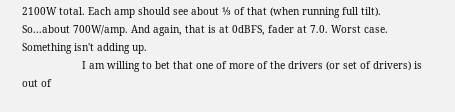2100W total. Each amp should see about ⅓ of that (when running full tilt). So...about 700W/amp. And again, that is at 0dBFS, fader at 7.0. Worst case. Something isn't adding up.
                    I am willing to bet that one of more of the drivers (or set of drivers) is out of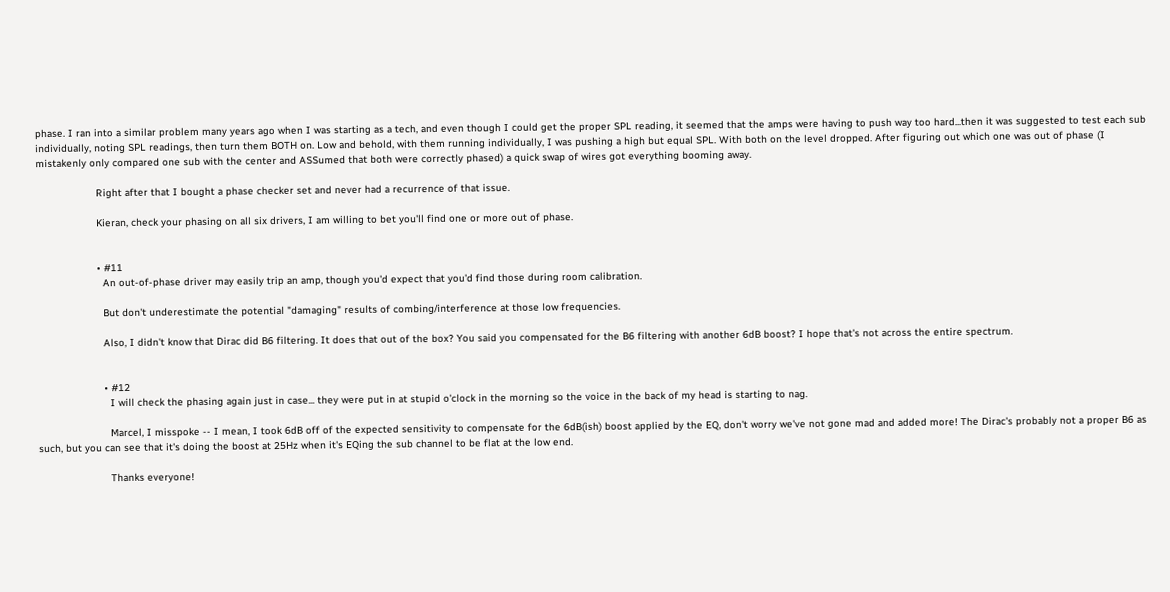phase. I ran into a similar problem many years ago when I was starting as a tech, and even though I could get the proper SPL reading, it seemed that the amps were having to push way too hard...then it was suggested to test each sub individually, noting SPL readings, then turn them BOTH on. Low and behold, with them running individually, I was pushing a high but equal SPL. With both on the level dropped. After figuring out which one was out of phase (I mistakenly only compared one sub with the center and ASSumed that both were correctly phased) a quick swap of wires got everything booming away.

                    Right after that I bought a phase checker set and never had a recurrence of that issue.

                    Kieran, check your phasing on all six drivers, I am willing to bet you'll find one or more out of phase.


                    • #11
                      An out-of-phase driver may easily trip an amp, though you'd expect that you'd find those during room calibration.

                      But don't underestimate the potential "damaging" results of combing/interference at those low frequencies.

                      Also, I didn't know that Dirac did B6 filtering. It does that out of the box? You said you compensated for the B6 filtering with another 6dB boost? I hope that's not across the entire spectrum.


                      • #12
                        I will check the phasing again just in case... they were put in at stupid o'clock in the morning so the voice in the back of my head is starting to nag.

                        Marcel, I misspoke -- I mean, I took 6dB off of the expected sensitivity to compensate for the 6dB(ish) boost applied by the EQ, don't worry we've not gone mad and added more! The Dirac's probably not a proper B6 as such, but you can see that it's doing the boost at 25Hz when it's EQing the sub channel to be flat at the low end.

                        Thanks everyone!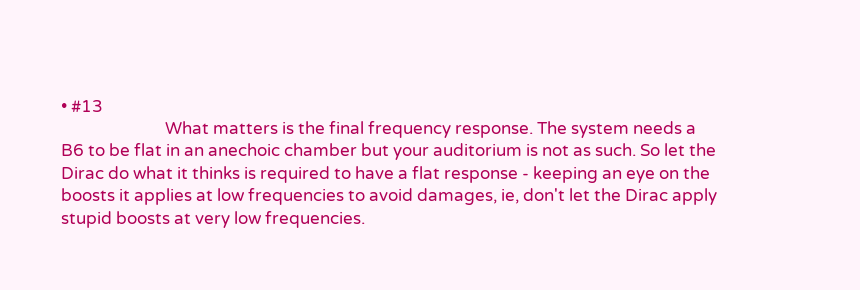• #13
                          What matters is the final frequency response. The system needs a B6 to be flat in an anechoic chamber but your auditorium is not as such. So let the Dirac do what it thinks is required to have a flat response - keeping an eye on the boosts it applies at low frequencies to avoid damages, ie, don't let the Dirac apply stupid boosts at very low frequencies.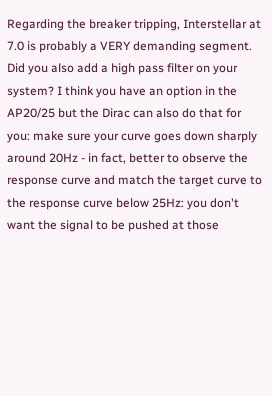Regarding the breaker tripping, Interstellar at 7.0 is probably a VERY demanding segment. Did you also add a high pass filter on your system? I think you have an option in the AP20/25 but the Dirac can also do that for you: make sure your curve goes down sharply around 20Hz - in fact, better to observe the response curve and match the target curve to the response curve below 25Hz: you don't want the signal to be pushed at those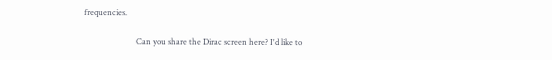frequencies.

                          Can you share the Dirac screen here? I'd like to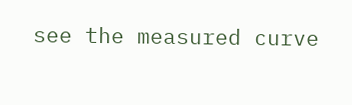see the measured curve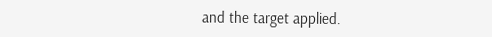and the target applied.